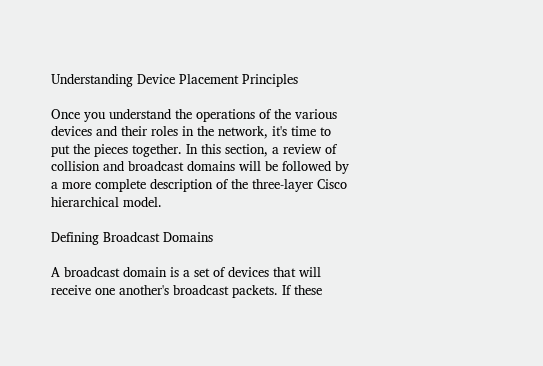Understanding Device Placement Principles

Once you understand the operations of the various devices and their roles in the network, it's time to put the pieces together. In this section, a review of collision and broadcast domains will be followed by a more complete description of the three-layer Cisco hierarchical model.

Defining Broadcast Domains

A broadcast domain is a set of devices that will receive one another's broadcast packets. If these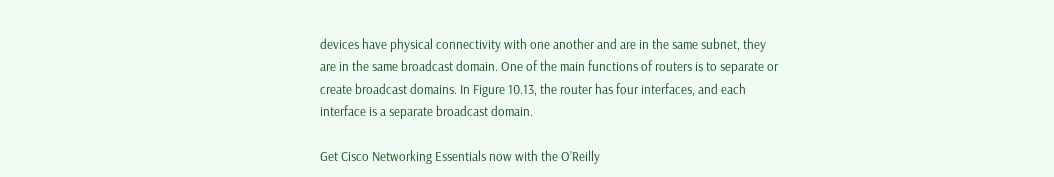devices have physical connectivity with one another and are in the same subnet, they are in the same broadcast domain. One of the main functions of routers is to separate or create broadcast domains. In Figure 10.13, the router has four interfaces, and each interface is a separate broadcast domain.

Get Cisco Networking Essentials now with the O’Reilly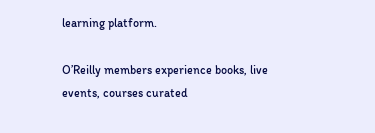learning platform.

O’Reilly members experience books, live events, courses curated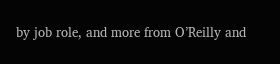by job role, and more from O’Reilly and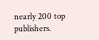nearly 200 top publishers.